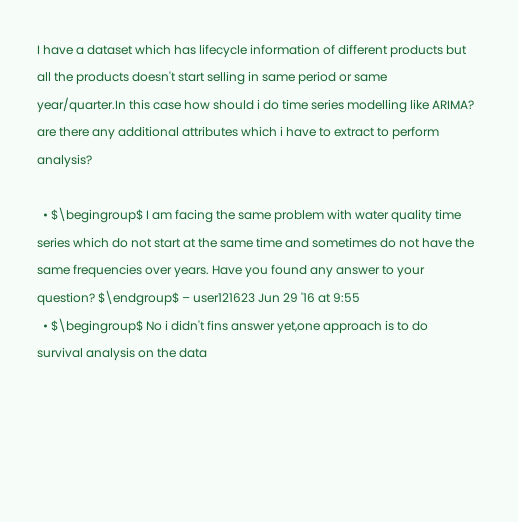I have a dataset which has lifecycle information of different products but all the products doesn't start selling in same period or same year/quarter.In this case how should i do time series modelling like ARIMA? are there any additional attributes which i have to extract to perform analysis?

  • $\begingroup$ I am facing the same problem with water quality time series which do not start at the same time and sometimes do not have the same frequencies over years. Have you found any answer to your question? $\endgroup$ – user121623 Jun 29 '16 at 9:55
  • $\begingroup$ No i didn't fins answer yet,one approach is to do survival analysis on the data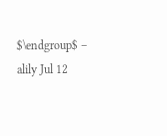$\endgroup$ – alily Jul 12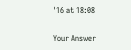'16 at 18:08

Your Answer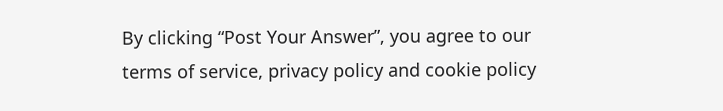By clicking “Post Your Answer”, you agree to our terms of service, privacy policy and cookie policy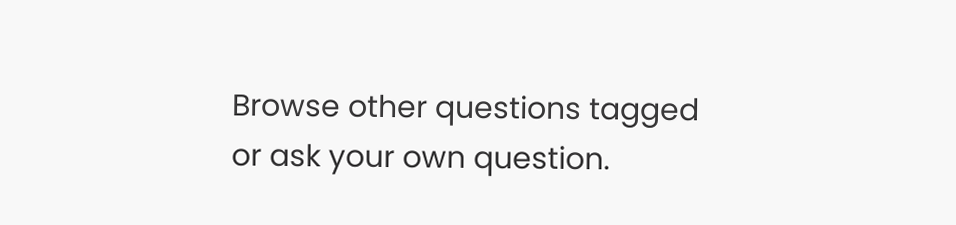Browse other questions tagged or ask your own question.